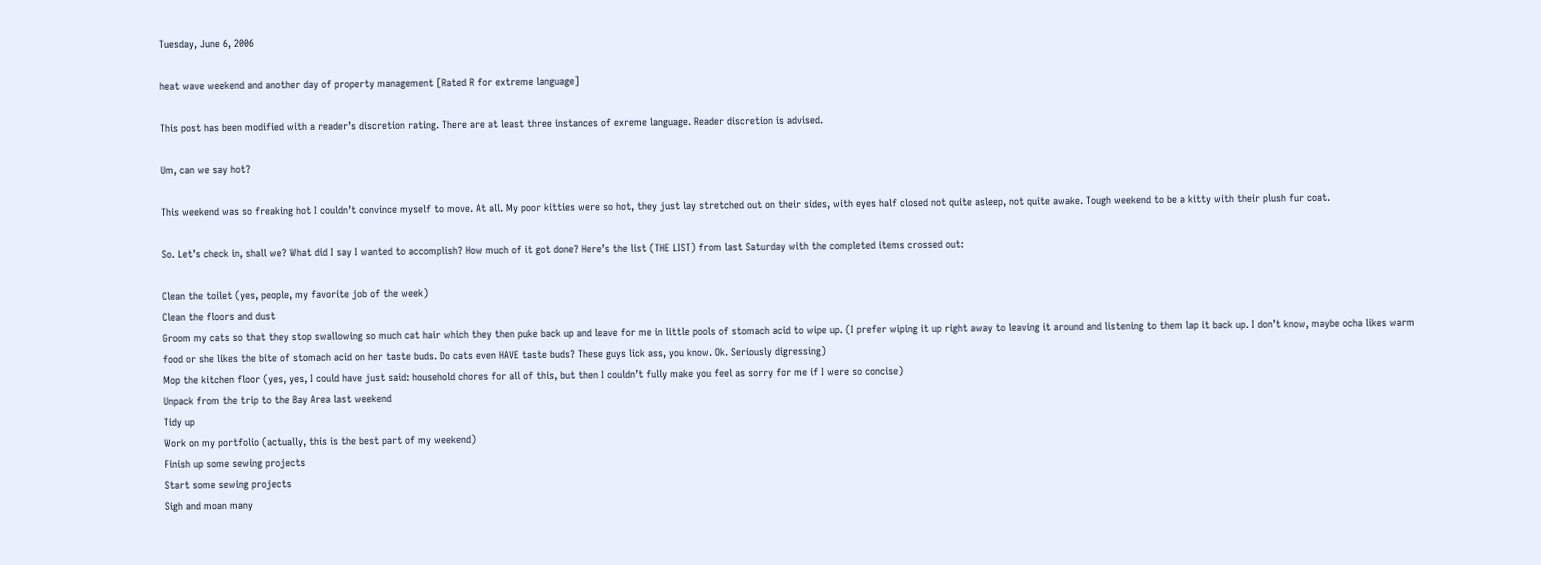Tuesday, June 6, 2006

heat wave weekend and another day of property management [Rated R for extreme language]

This post has been modified with a reader’s discretion rating. There are at least three instances of exreme language. Reader discretion is advised.

Um, can we say hot?

This weekend was so freaking hot I couldn’t convince myself to move. At all. My poor kitties were so hot, they just lay stretched out on their sides, with eyes half closed not quite asleep, not quite awake. Tough weekend to be a kitty with their plush fur coat.

So. Let’s check in, shall we? What did I say I wanted to accomplish? How much of it got done? Here’s the list (THE LIST) from last Saturday with the completed items crossed out:

Clean the toilet (yes, people, my favorite job of the week)
Clean the floors and dust
Groom my cats so that they stop swallowing so much cat hair which they then puke back up and leave for me in little pools of stomach acid to wipe up. (I prefer wiping it up right away to leaving it around and listening to them lap it back up. I don’t know, maybe ocha likes warm food or she likes the bite of stomach acid on her taste buds. Do cats even HAVE taste buds? These guys lick ass, you know. Ok. Seriously digressing)
Mop the kitchen floor (yes, yes, I could have just said: household chores for all of this, but then I couldn’t fully make you feel as sorry for me if I were so concise)
Unpack from the trip to the Bay Area last weekend
Tidy up
Work on my portfolio (actually, this is the best part of my weekend)
Finish up some sewing projects
Start some sewing projects
Sigh and moan many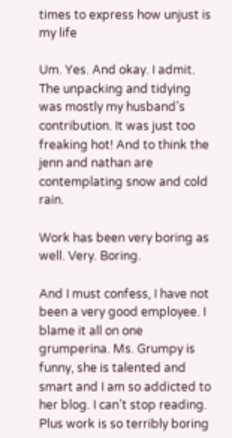times to express how unjust is my life

Um. Yes. And okay. I admit. The unpacking and tidying was mostly my husband’s contribution. It was just too freaking hot! And to think the jenn and nathan are contemplating snow and cold rain.

Work has been very boring as well. Very. Boring.

And I must confess, I have not been a very good employee. I blame it all on one grumperina. Ms. Grumpy is funny, she is talented and smart and I am so addicted to her blog. I can’t stop reading. Plus work is so terribly boring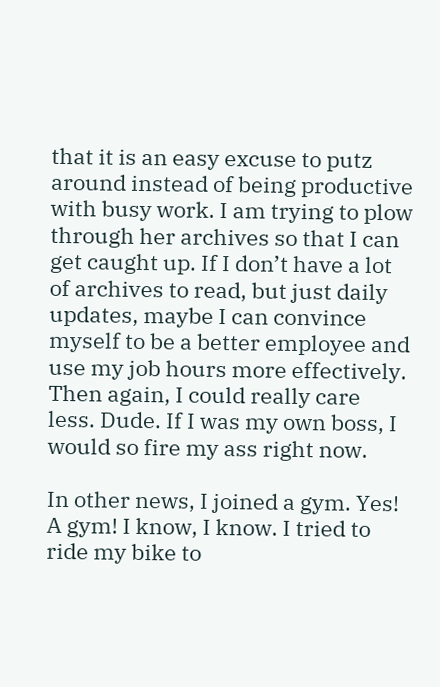that it is an easy excuse to putz around instead of being productive with busy work. I am trying to plow through her archives so that I can get caught up. If I don’t have a lot of archives to read, but just daily updates, maybe I can convince myself to be a better employee and use my job hours more effectively. Then again, I could really care less. Dude. If I was my own boss, I would so fire my ass right now.

In other news, I joined a gym. Yes! A gym! I know, I know. I tried to ride my bike to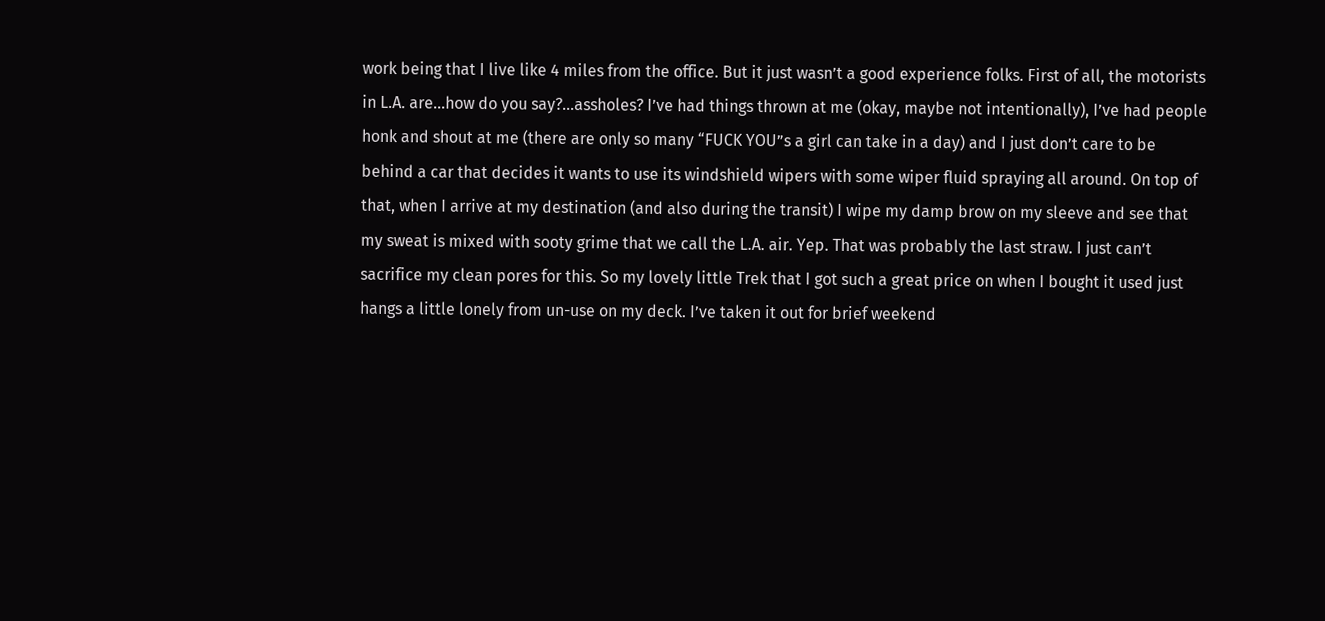work being that I live like 4 miles from the office. But it just wasn’t a good experience folks. First of all, the motorists in L.A. are…how do you say?…assholes? I’ve had things thrown at me (okay, maybe not intentionally), I’ve had people honk and shout at me (there are only so many “FUCK YOU”s a girl can take in a day) and I just don’t care to be behind a car that decides it wants to use its windshield wipers with some wiper fluid spraying all around. On top of that, when I arrive at my destination (and also during the transit) I wipe my damp brow on my sleeve and see that my sweat is mixed with sooty grime that we call the L.A. air. Yep. That was probably the last straw. I just can’t sacrifice my clean pores for this. So my lovely little Trek that I got such a great price on when I bought it used just hangs a little lonely from un-use on my deck. I’ve taken it out for brief weekend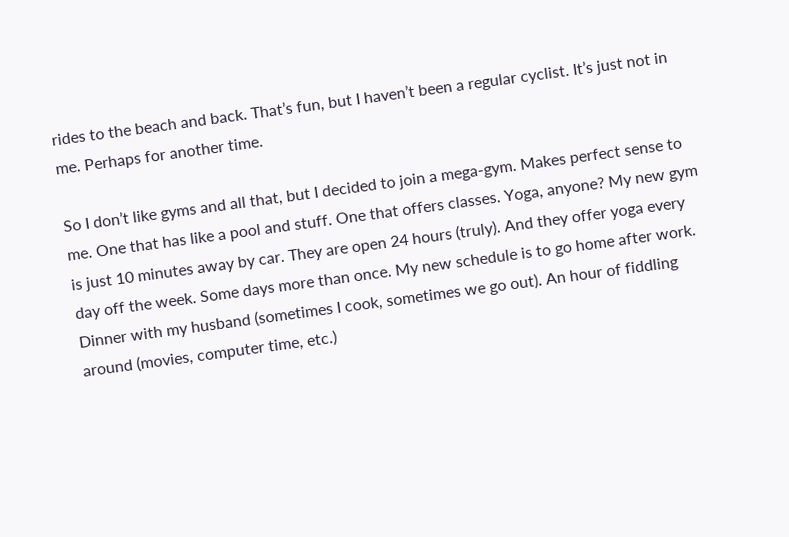rides to the beach and back. That’s fun, but I haven’t been a regular cyclist. It’s just not in me. Perhaps for another time.

So I don’t like gyms and all that, but I decided to join a mega-gym. Makes perfect sense to me. One that has like a pool and stuff. One that offers classes. Yoga, anyone? My new gym is just 10 minutes away by car. They are open 24 hours (truly). And they offer yoga every day off the week. Some days more than once. My new schedule is to go home after work. Dinner with my husband (sometimes I cook, sometimes we go out). An hour of fiddling around (movies, computer time, etc.)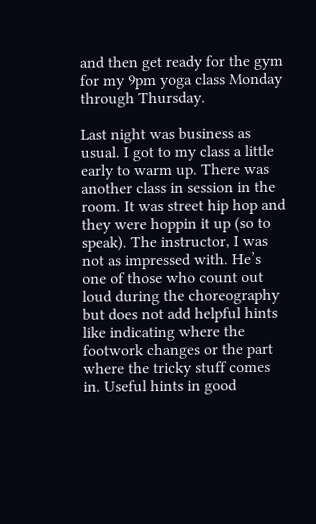and then get ready for the gym for my 9pm yoga class Monday through Thursday.

Last night was business as usual. I got to my class a little early to warm up. There was another class in session in the room. It was street hip hop and they were hoppin it up (so to speak). The instructor, I was not as impressed with. He’s one of those who count out loud during the choreography but does not add helpful hints like indicating where the footwork changes or the part where the tricky stuff comes in. Useful hints in good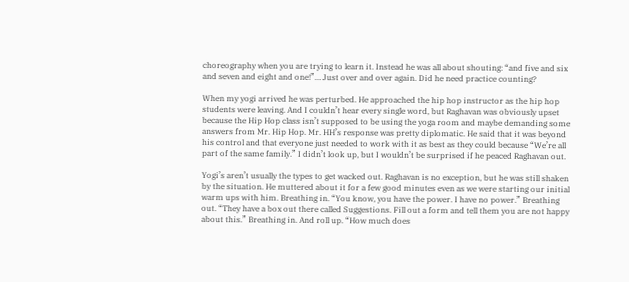choreography when you are trying to learn it. Instead he was all about shouting: “and five and six and seven and eight and one!”… Just over and over again. Did he need practice counting?

When my yogi arrived he was perturbed. He approached the hip hop instructor as the hip hop students were leaving. And I couldn’t hear every single word, but Raghavan was obviously upset because the Hip Hop class isn’t supposed to be using the yoga room and maybe demanding some answers from Mr. Hip Hop. Mr. HH’s response was pretty diplomatic. He said that it was beyond his control and that everyone just needed to work with it as best as they could because “We’re all part of the same family.” I didn’t look up, but I wouldn’t be surprised if he peaced Raghavan out.

Yogi’s aren’t usually the types to get wacked out. Raghavan is no exception, but he was still shaken by the situation. He muttered about it for a few good minutes even as we were starting our initial warm ups with him. Breathing in. “You know, you have the power. I have no power.” Breathing out. “They have a box out there called Suggestions. Fill out a form and tell them you are not happy about this.” Breathing in. And roll up. “How much does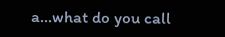a…what do you call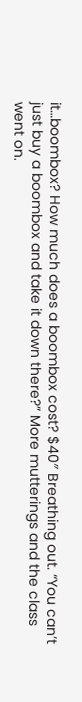it…boombox? How much does a boombox cost? $40″ Breathing out. “You can’t just buy a boombox and take it down there?” More mutterings and the class went on.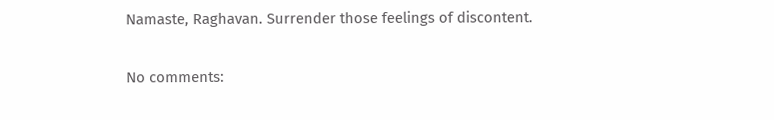Namaste, Raghavan. Surrender those feelings of discontent.

No comments: